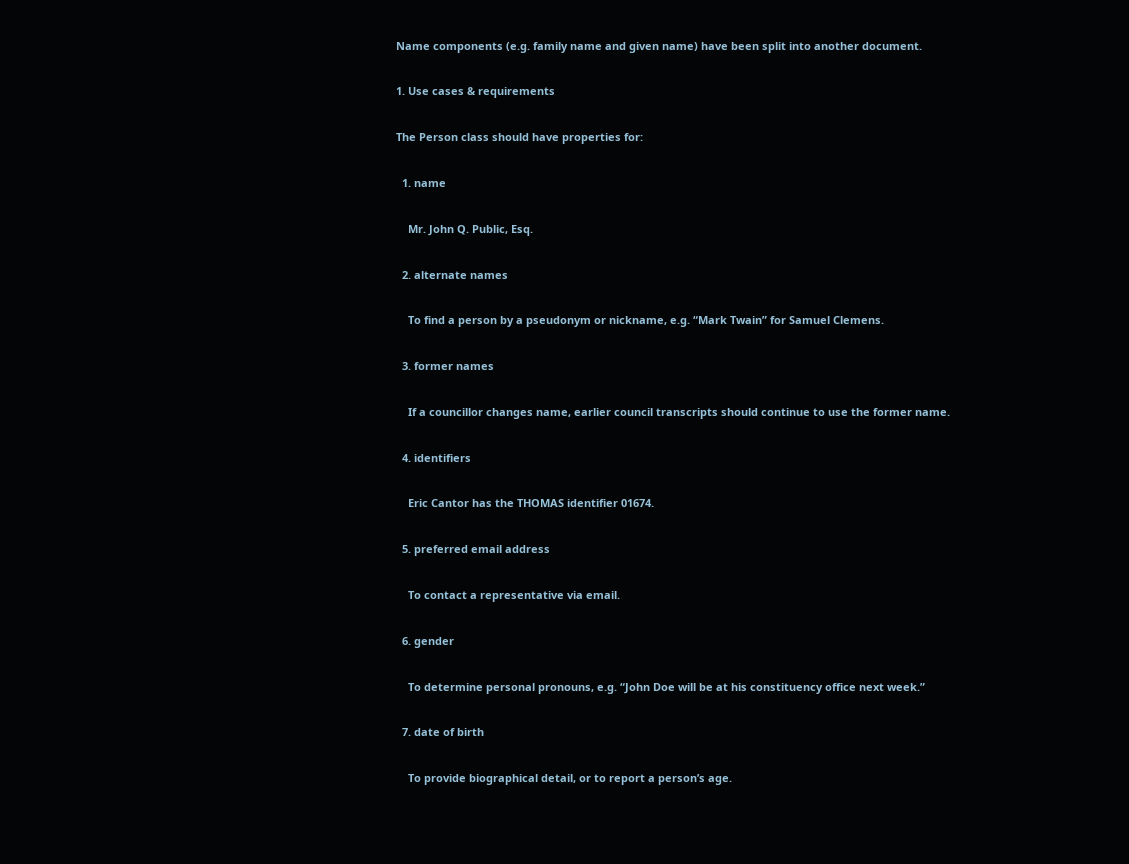Name components (e.g. family name and given name) have been split into another document.

1. Use cases & requirements

The Person class should have properties for:

  1. name

    Mr. John Q. Public, Esq.

  2. alternate names

    To find a person by a pseudonym or nickname, e.g. “Mark Twain” for Samuel Clemens.

  3. former names

    If a councillor changes name, earlier council transcripts should continue to use the former name.

  4. identifiers

    Eric Cantor has the THOMAS identifier 01674.

  5. preferred email address

    To contact a representative via email.

  6. gender

    To determine personal pronouns, e.g. “John Doe will be at his constituency office next week.”

  7. date of birth

    To provide biographical detail, or to report a person’s age.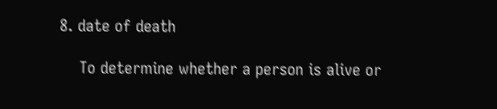8. date of death

    To determine whether a person is alive or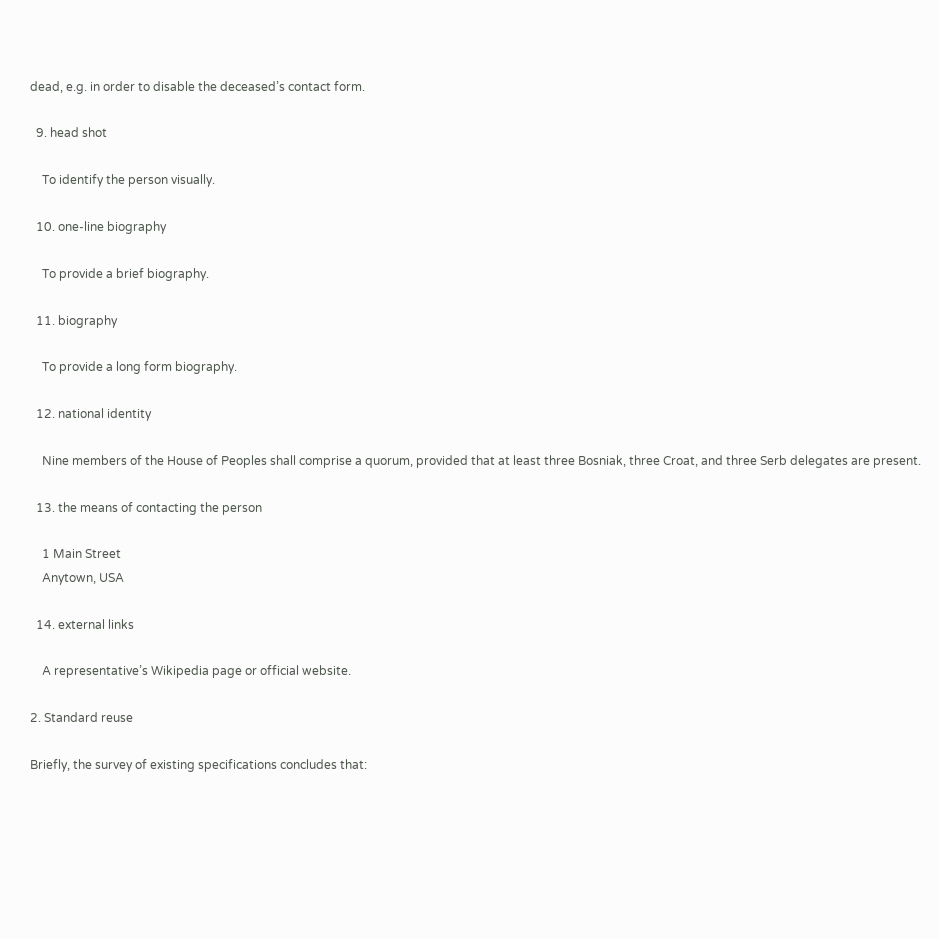dead, e.g. in order to disable the deceased’s contact form.

  9. head shot

    To identify the person visually.

  10. one-line biography

    To provide a brief biography.

  11. biography

    To provide a long form biography.

  12. national identity

    Nine members of the House of Peoples shall comprise a quorum, provided that at least three Bosniak, three Croat, and three Serb delegates are present.

  13. the means of contacting the person

    1 Main Street
    Anytown, USA

  14. external links

    A representative’s Wikipedia page or official website.

2. Standard reuse

Briefly, the survey of existing specifications concludes that: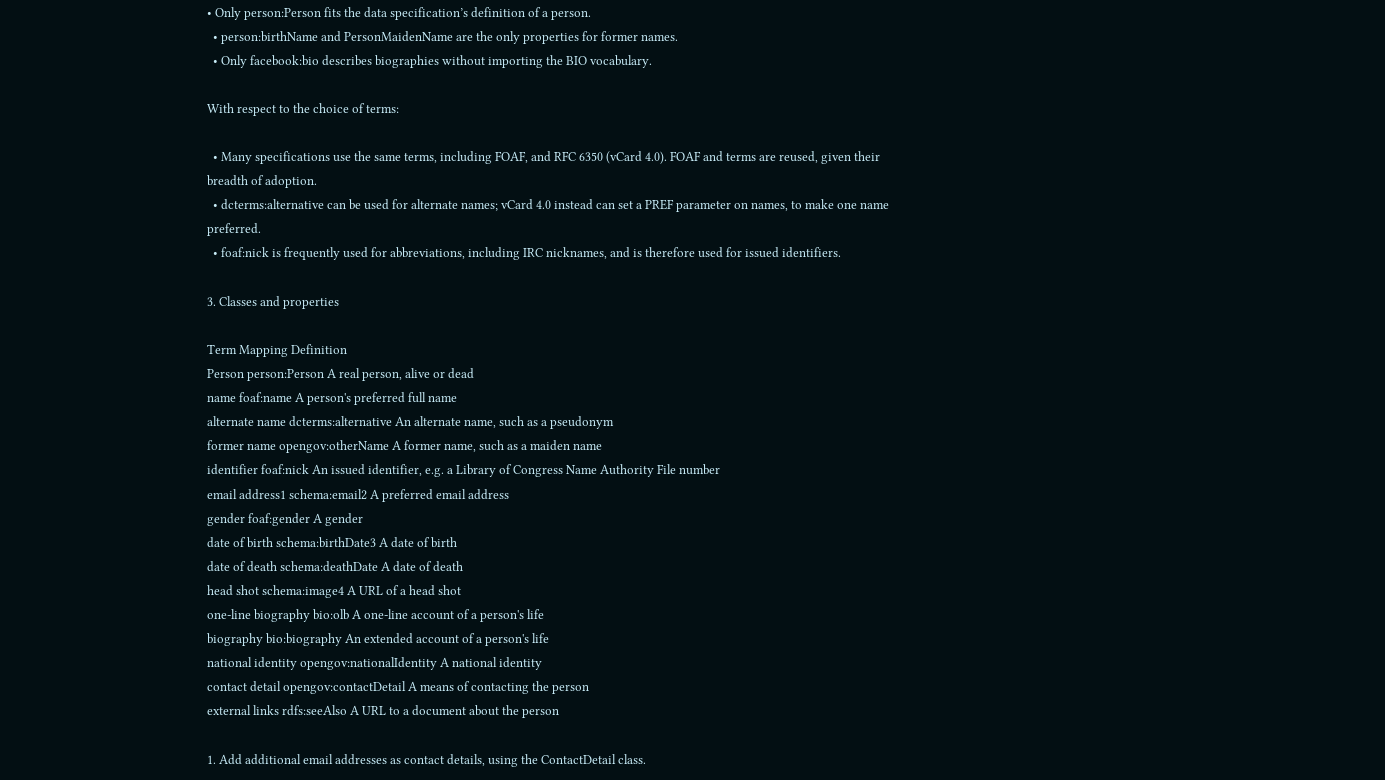• Only person:Person fits the data specification’s definition of a person.
  • person:birthName and PersonMaidenName are the only properties for former names.
  • Only facebook:bio describes biographies without importing the BIO vocabulary.

With respect to the choice of terms:

  • Many specifications use the same terms, including FOAF, and RFC 6350 (vCard 4.0). FOAF and terms are reused, given their breadth of adoption.
  • dcterms:alternative can be used for alternate names; vCard 4.0 instead can set a PREF parameter on names, to make one name preferred.
  • foaf:nick is frequently used for abbreviations, including IRC nicknames, and is therefore used for issued identifiers.

3. Classes and properties

Term Mapping Definition
Person person:Person A real person, alive or dead
name foaf:name A person's preferred full name
alternate name dcterms:alternative An alternate name, such as a pseudonym
former name opengov:otherName A former name, such as a maiden name
identifier foaf:nick An issued identifier, e.g. a Library of Congress Name Authority File number
email address1 schema:email2 A preferred email address
gender foaf:gender A gender
date of birth schema:birthDate3 A date of birth
date of death schema:deathDate A date of death
head shot schema:image4 A URL of a head shot
one-line biography bio:olb A one-line account of a person's life
biography bio:biography An extended account of a person's life
national identity opengov:nationalIdentity A national identity
contact detail opengov:contactDetail A means of contacting the person
external links rdfs:seeAlso A URL to a document about the person

1. Add additional email addresses as contact details, using the ContactDetail class.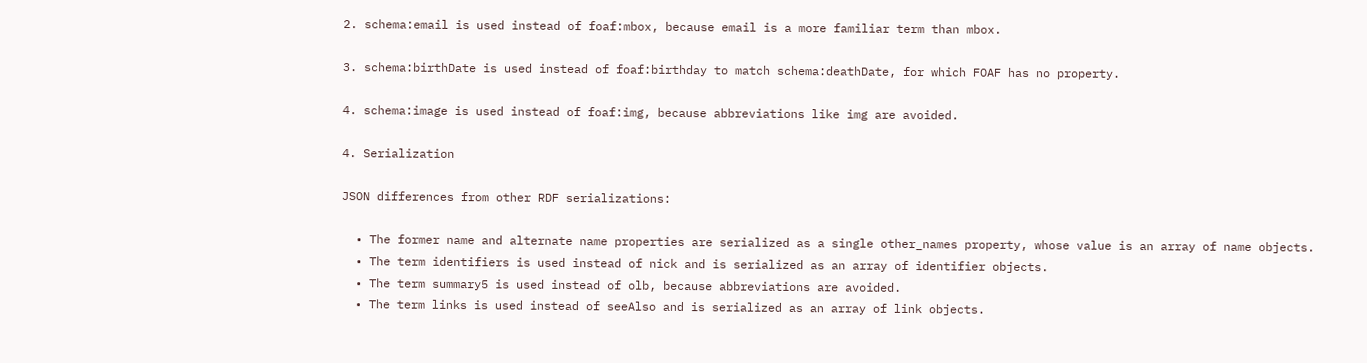2. schema:email is used instead of foaf:mbox, because email is a more familiar term than mbox.

3. schema:birthDate is used instead of foaf:birthday to match schema:deathDate, for which FOAF has no property.

4. schema:image is used instead of foaf:img, because abbreviations like img are avoided.

4. Serialization

JSON differences from other RDF serializations:

  • The former name and alternate name properties are serialized as a single other_names property, whose value is an array of name objects.
  • The term identifiers is used instead of nick and is serialized as an array of identifier objects.
  • The term summary5 is used instead of olb, because abbreviations are avoided.
  • The term links is used instead of seeAlso and is serialized as an array of link objects.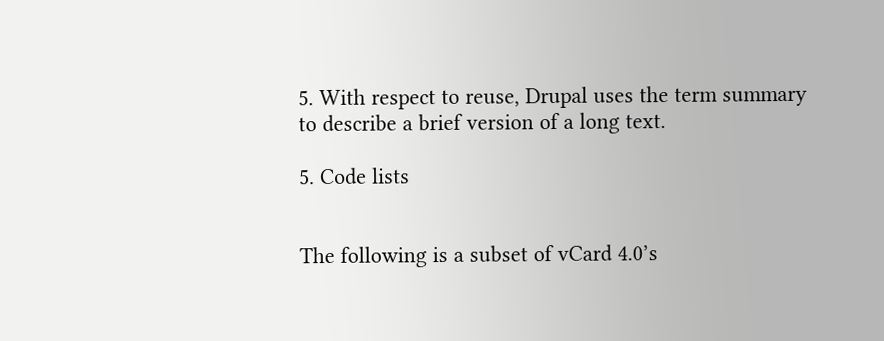5. With respect to reuse, Drupal uses the term summary to describe a brief version of a long text.

5. Code lists


The following is a subset of vCard 4.0’s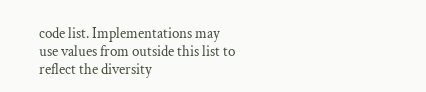code list. Implementations may use values from outside this list to reflect the diversity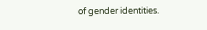of gender identities.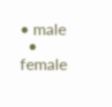• male
  • female